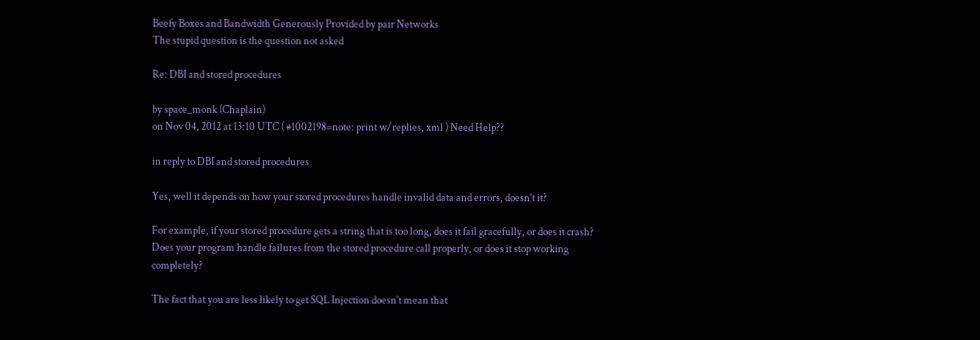Beefy Boxes and Bandwidth Generously Provided by pair Networks
The stupid question is the question not asked

Re: DBI and stored procedures

by space_monk (Chaplain)
on Nov 04, 2012 at 13:10 UTC ( #1002198=note: print w/replies, xml ) Need Help??

in reply to DBI and stored procedures

Yes, well it depends on how your stored procedures handle invalid data and errors, doesn't it?

For example, if your stored procedure gets a string that is too long, does it fail gracefully, or does it crash? Does your program handle failures from the stored procedure call properly, or does it stop working completely?

The fact that you are less likely to get SQL Injection doesn't mean that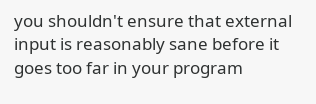you shouldn't ensure that external input is reasonably sane before it goes too far in your program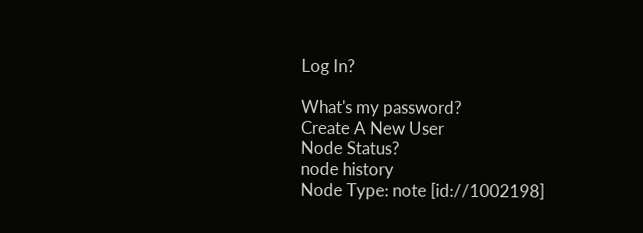Log In?

What's my password?
Create A New User
Node Status?
node history
Node Type: note [id://1002198]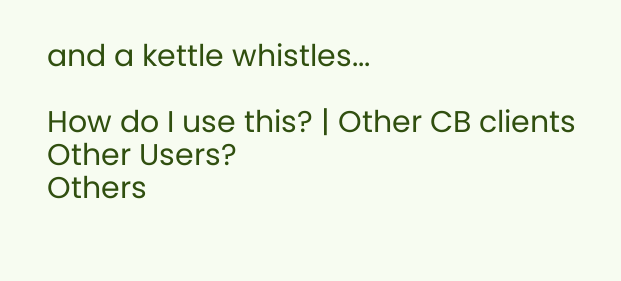and a kettle whistles...

How do I use this? | Other CB clients
Other Users?
Others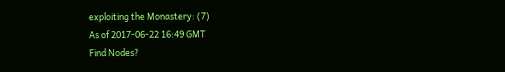exploiting the Monastery: (7)
As of 2017-06-22 16:49 GMT
Find Nodes?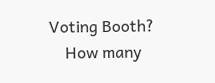Voting Booth?
    How many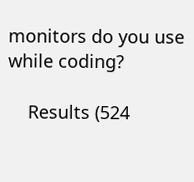monitors do you use while coding?

    Results (524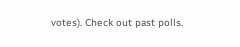votes). Check out past polls.